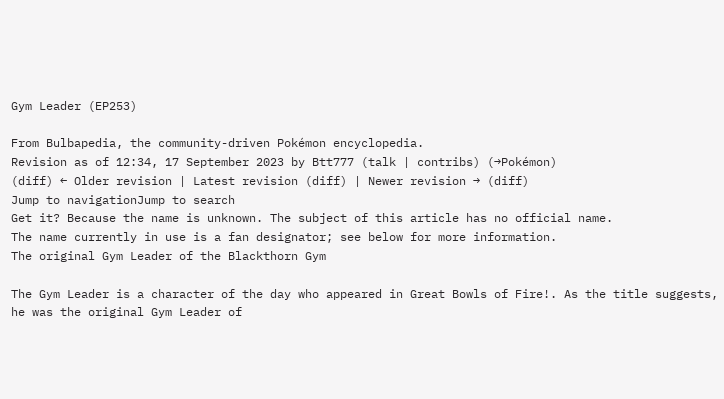Gym Leader (EP253)

From Bulbapedia, the community-driven Pokémon encyclopedia.
Revision as of 12:34, 17 September 2023 by Btt777 (talk | contribs) (→Pokémon)
(diff) ← Older revision | Latest revision (diff) | Newer revision → (diff)
Jump to navigationJump to search
Get it? Because the name is unknown. The subject of this article has no official name.
The name currently in use is a fan designator; see below for more information.
The original Gym Leader of the Blackthorn Gym

The Gym Leader is a character of the day who appeared in Great Bowls of Fire!. As the title suggests, he was the original Gym Leader of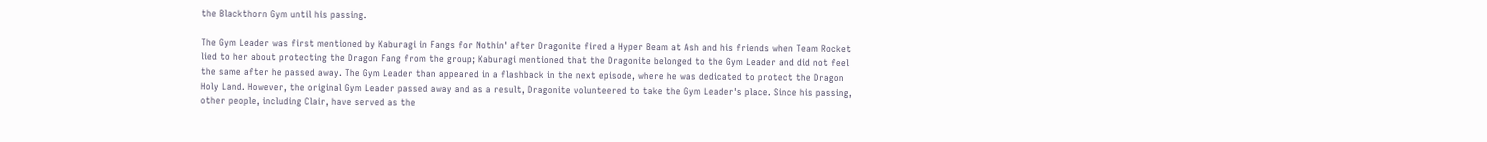the Blackthorn Gym until his passing.

The Gym Leader was first mentioned by Kaburagi in Fangs for Nothin' after Dragonite fired a Hyper Beam at Ash and his friends when Team Rocket lied to her about protecting the Dragon Fang from the group; Kaburagi mentioned that the Dragonite belonged to the Gym Leader and did not feel the same after he passed away. The Gym Leader than appeared in a flashback in the next episode, where he was dedicated to protect the Dragon Holy Land. However, the original Gym Leader passed away and as a result, Dragonite volunteered to take the Gym Leader's place. Since his passing, other people, including Clair, have served as the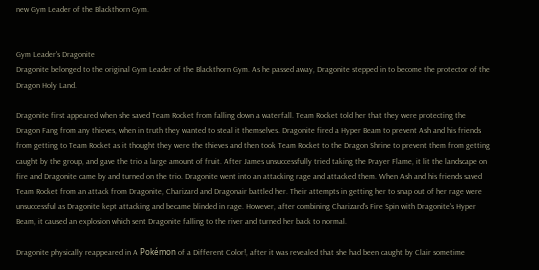new Gym Leader of the Blackthorn Gym.


Gym Leader's Dragonite
Dragonite belonged to the original Gym Leader of the Blackthorn Gym. As he passed away, Dragonite stepped in to become the protector of the Dragon Holy Land.

Dragonite first appeared when she saved Team Rocket from falling down a waterfall. Team Rocket told her that they were protecting the Dragon Fang from any thieves, when in truth they wanted to steal it themselves. Dragonite fired a Hyper Beam to prevent Ash and his friends from getting to Team Rocket as it thought they were the thieves and then took Team Rocket to the Dragon Shrine to prevent them from getting caught by the group, and gave the trio a large amount of fruit. After James unsuccessfully tried taking the Prayer Flame, it lit the landscape on fire and Dragonite came by and turned on the trio. Dragonite went into an attacking rage and attacked them. When Ash and his friends saved Team Rocket from an attack from Dragonite, Charizard and Dragonair battled her. Their attempts in getting her to snap out of her rage were unsuccessful as Dragonite kept attacking and became blinded in rage. However, after combining Charizard's Fire Spin with Dragonite's Hyper Beam, it caused an explosion which sent Dragonite falling to the river and turned her back to normal.

Dragonite physically reappeared in A Pokémon of a Different Color!, after it was revealed that she had been caught by Clair sometime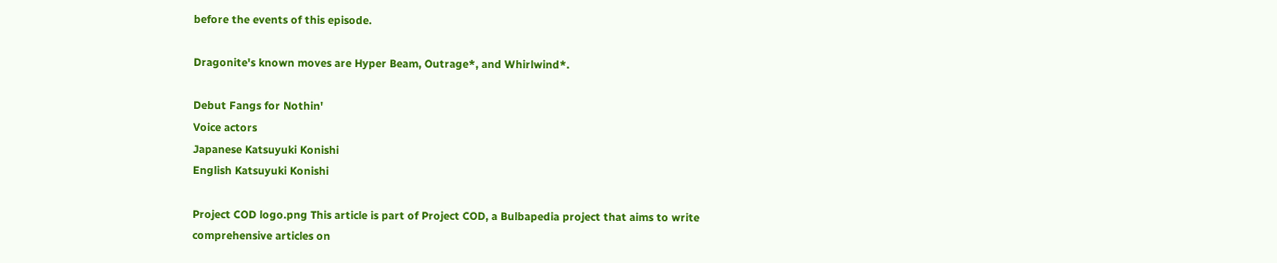before the events of this episode.

Dragonite's known moves are Hyper Beam, Outrage*, and Whirlwind*.

Debut Fangs for Nothin'
Voice actors
Japanese Katsuyuki Konishi
English Katsuyuki Konishi

Project COD logo.png This article is part of Project COD, a Bulbapedia project that aims to write comprehensive articles on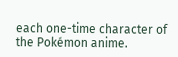each one-time character of the Pokémon anime.